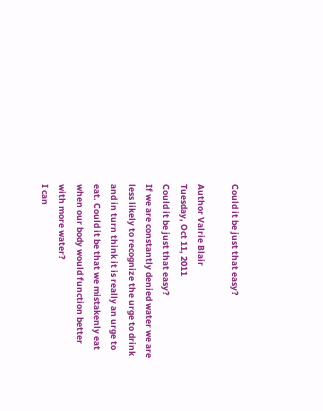Could it be just that easy?

Author Valrie Blair
Tuesday, Oct 11, 2011
Could it be just that easy?
If we are constantly denied water we are less likely to recognize the urge to drink and in turn think it is really an urge to eat. Could it be that we mistakenly eat when our body would function better with more water?
I can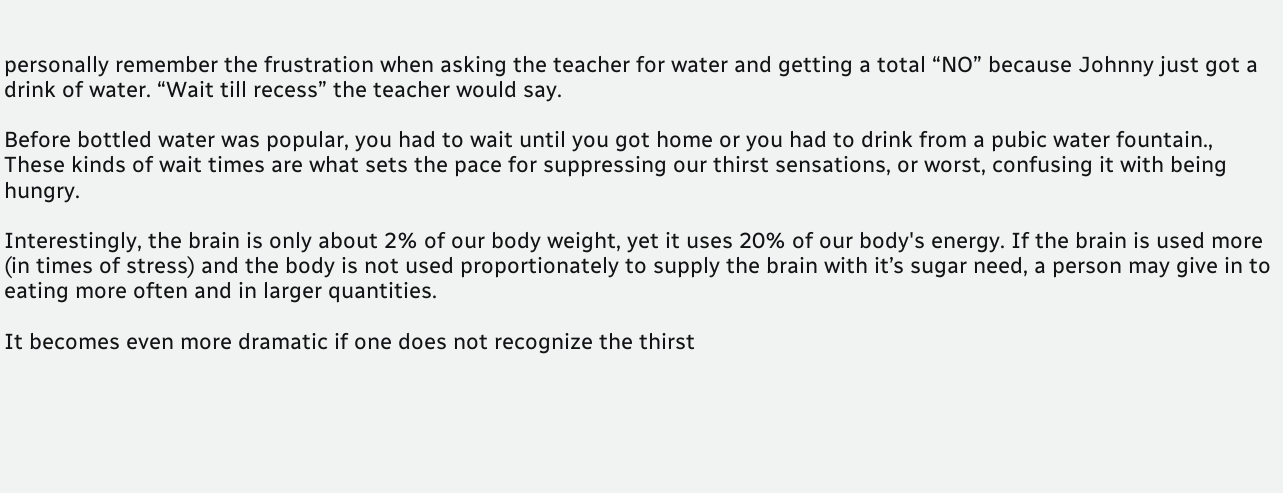personally remember the frustration when asking the teacher for water and getting a total “NO” because Johnny just got a drink of water. “Wait till recess” the teacher would say.

Before bottled water was popular, you had to wait until you got home or you had to drink from a pubic water fountain., These kinds of wait times are what sets the pace for suppressing our thirst sensations, or worst, confusing it with being hungry.

Interestingly, the brain is only about 2% of our body weight, yet it uses 20% of our body's energy. If the brain is used more (in times of stress) and the body is not used proportionately to supply the brain with it’s sugar need, a person may give in to eating more often and in larger quantities.

It becomes even more dramatic if one does not recognize the thirst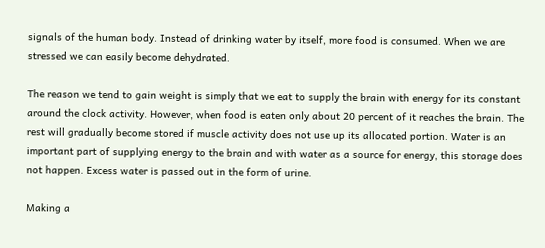signals of the human body. Instead of drinking water by itself, more food is consumed. When we are stressed we can easily become dehydrated.

The reason we tend to gain weight is simply that we eat to supply the brain with energy for its constant around the clock activity. However, when food is eaten only about 20 percent of it reaches the brain. The rest will gradually become stored if muscle activity does not use up its allocated portion. Water is an important part of supplying energy to the brain and with water as a source for energy, this storage does not happen. Excess water is passed out in the form of urine.

Making a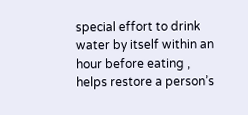special effort to drink water by itself within an hour before eating , helps restore a person’s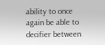ability to once again be able to decifier between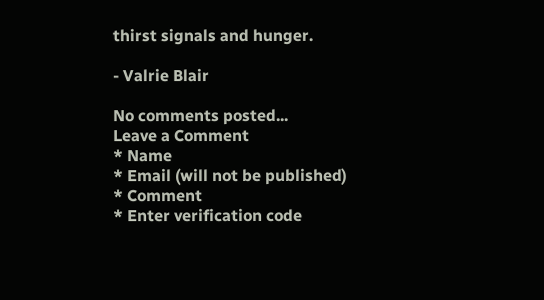thirst signals and hunger.

- Valrie Blair

No comments posted...
Leave a Comment
* Name
* Email (will not be published)
* Comment
* Enter verification code